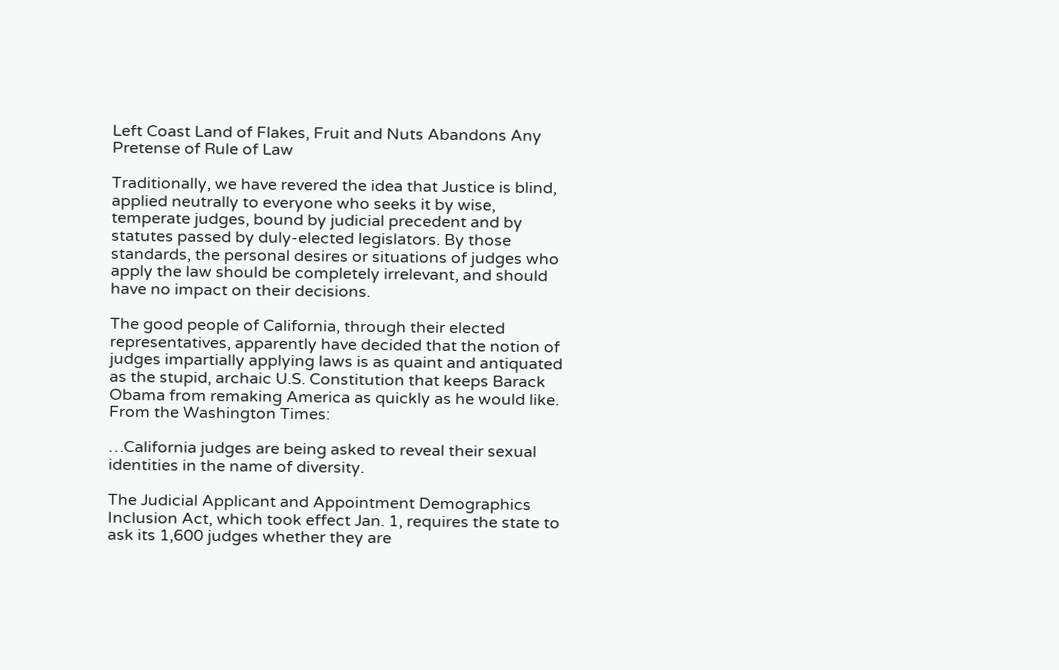Left Coast Land of Flakes, Fruit and Nuts Abandons Any Pretense of Rule of Law

Traditionally, we have revered the idea that Justice is blind, applied neutrally to everyone who seeks it by wise, temperate judges, bound by judicial precedent and by statutes passed by duly-elected legislators. By those standards, the personal desires or situations of judges who apply the law should be completely irrelevant, and should have no impact on their decisions.

The good people of California, through their elected representatives, apparently have decided that the notion of judges impartially applying laws is as quaint and antiquated as the stupid, archaic U.S. Constitution that keeps Barack Obama from remaking America as quickly as he would like. From the Washington Times:

…California judges are being asked to reveal their sexual identities in the name of diversity.

The Judicial Applicant and Appointment Demographics Inclusion Act, which took effect Jan. 1, requires the state to ask its 1,600 judges whether they are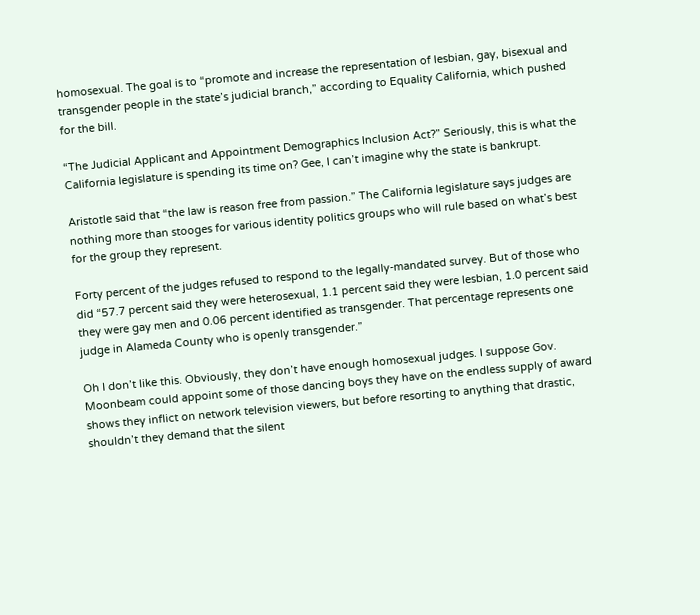homosexual. The goal is to “promote and increase the representation of lesbian, gay, bisexual and transgender people in the state’s judicial branch,” according to Equality California, which pushed for the bill.

“The Judicial Applicant and Appointment Demographics Inclusion Act?” Seriously, this is what the California legislature is spending its time on? Gee, I can’t imagine why the state is bankrupt.

Aristotle said that “the law is reason free from passion.” The California legislature says judges are nothing more than stooges for various identity politics groups who will rule based on what’s best for the group they represent.

Forty percent of the judges refused to respond to the legally-mandated survey. But of those who did “57.7 percent said they were heterosexual, 1.1 percent said they were lesbian, 1.0 percent said they were gay men and 0.06 percent identified as transgender. That percentage represents one judge in Alameda County who is openly transgender.”

Oh I don’t like this. Obviously, they don’t have enough homosexual judges. I suppose Gov. Moonbeam could appoint some of those dancing boys they have on the endless supply of award shows they inflict on network television viewers, but before resorting to anything that drastic, shouldn’t they demand that the silent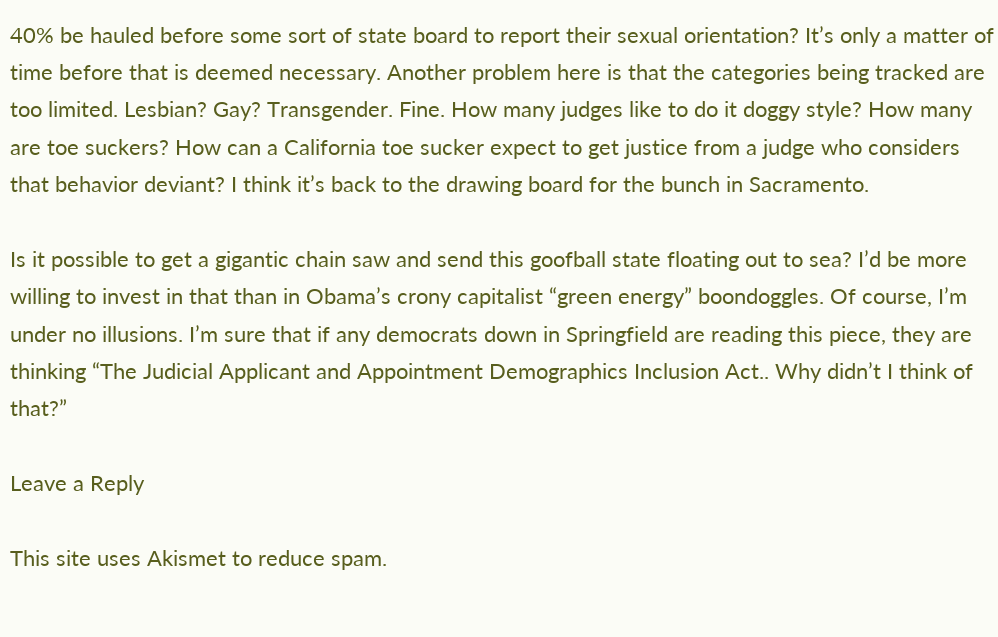40% be hauled before some sort of state board to report their sexual orientation? It’s only a matter of time before that is deemed necessary. Another problem here is that the categories being tracked are too limited. Lesbian? Gay? Transgender. Fine. How many judges like to do it doggy style? How many are toe suckers? How can a California toe sucker expect to get justice from a judge who considers that behavior deviant? I think it’s back to the drawing board for the bunch in Sacramento.

Is it possible to get a gigantic chain saw and send this goofball state floating out to sea? I’d be more willing to invest in that than in Obama’s crony capitalist “green energy” boondoggles. Of course, I’m under no illusions. I’m sure that if any democrats down in Springfield are reading this piece, they are thinking “The Judicial Applicant and Appointment Demographics Inclusion Act.. Why didn’t I think of that?”

Leave a Reply

This site uses Akismet to reduce spam.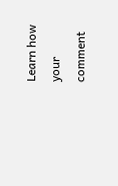Learn how your comment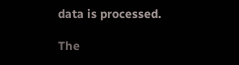data is processed.

The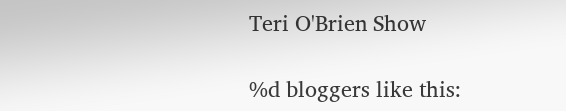Teri O'Brien Show

%d bloggers like this: